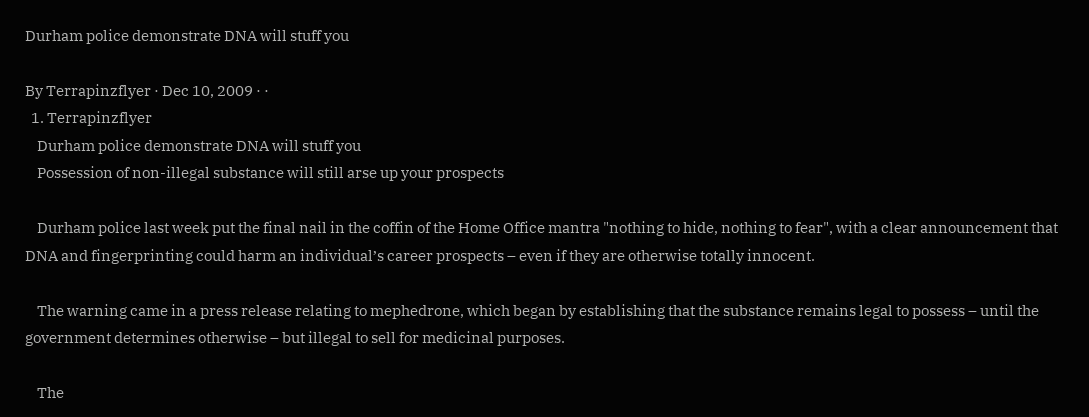Durham police demonstrate DNA will stuff you

By Terrapinzflyer · Dec 10, 2009 · ·
  1. Terrapinzflyer
    Durham police demonstrate DNA will stuff you
    Possession of non-illegal substance will still arse up your prospects

    Durham police last week put the final nail in the coffin of the Home Office mantra "nothing to hide, nothing to fear", with a clear announcement that DNA and fingerprinting could harm an individual’s career prospects – even if they are otherwise totally innocent.

    The warning came in a press release relating to mephedrone, which began by establishing that the substance remains legal to possess – until the government determines otherwise – but illegal to sell for medicinal purposes.

    The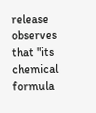release observes that "its chemical formula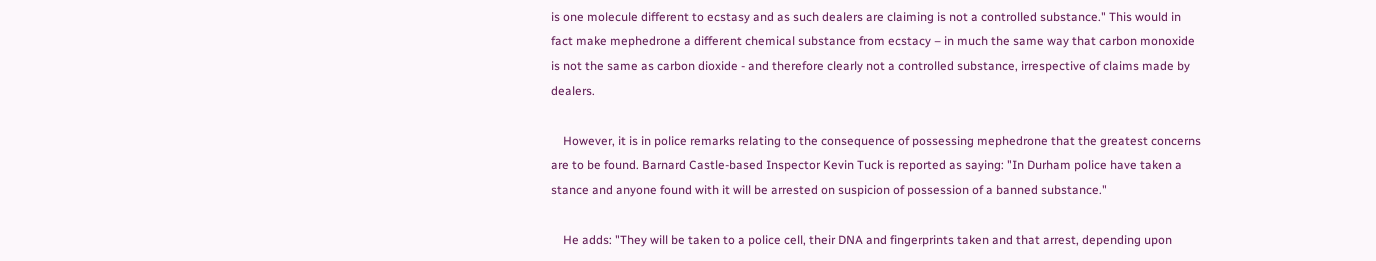is one molecule different to ecstasy and as such dealers are claiming is not a controlled substance." This would in fact make mephedrone a different chemical substance from ecstacy – in much the same way that carbon monoxide is not the same as carbon dioxide - and therefore clearly not a controlled substance, irrespective of claims made by dealers.

    However, it is in police remarks relating to the consequence of possessing mephedrone that the greatest concerns are to be found. Barnard Castle-based Inspector Kevin Tuck is reported as saying: "In Durham police have taken a stance and anyone found with it will be arrested on suspicion of possession of a banned substance."

    He adds: "They will be taken to a police cell, their DNA and fingerprints taken and that arrest, depending upon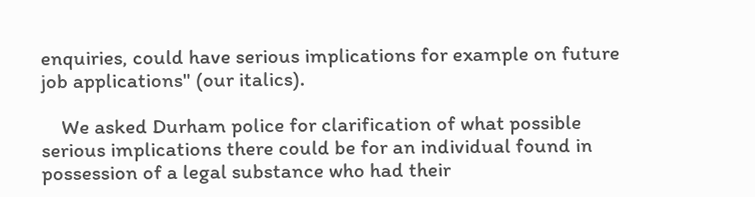enquiries, could have serious implications for example on future job applications" (our italics).

    We asked Durham police for clarification of what possible serious implications there could be for an individual found in possession of a legal substance who had their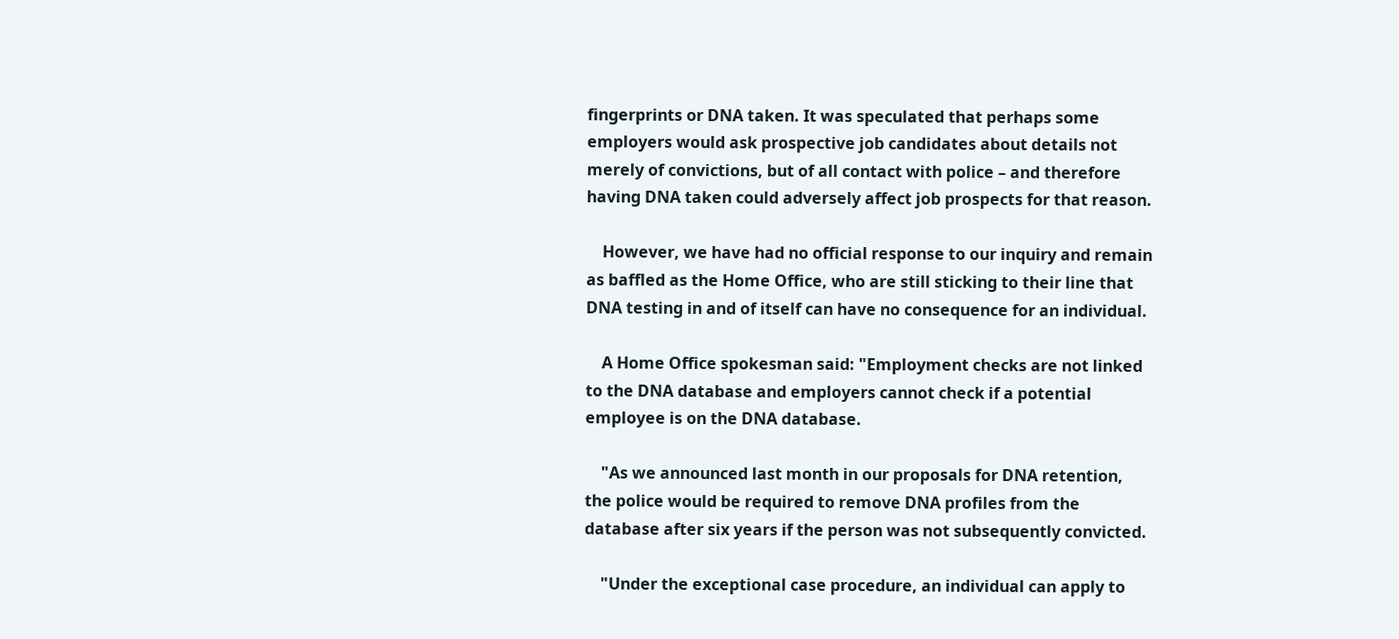fingerprints or DNA taken. It was speculated that perhaps some employers would ask prospective job candidates about details not merely of convictions, but of all contact with police – and therefore having DNA taken could adversely affect job prospects for that reason.

    However, we have had no official response to our inquiry and remain as baffled as the Home Office, who are still sticking to their line that DNA testing in and of itself can have no consequence for an individual.

    A Home Office spokesman said: "Employment checks are not linked to the DNA database and employers cannot check if a potential employee is on the DNA database.

    "As we announced last month in our proposals for DNA retention, the police would be required to remove DNA profiles from the database after six years if the person was not subsequently convicted.

    "Under the exceptional case procedure, an individual can apply to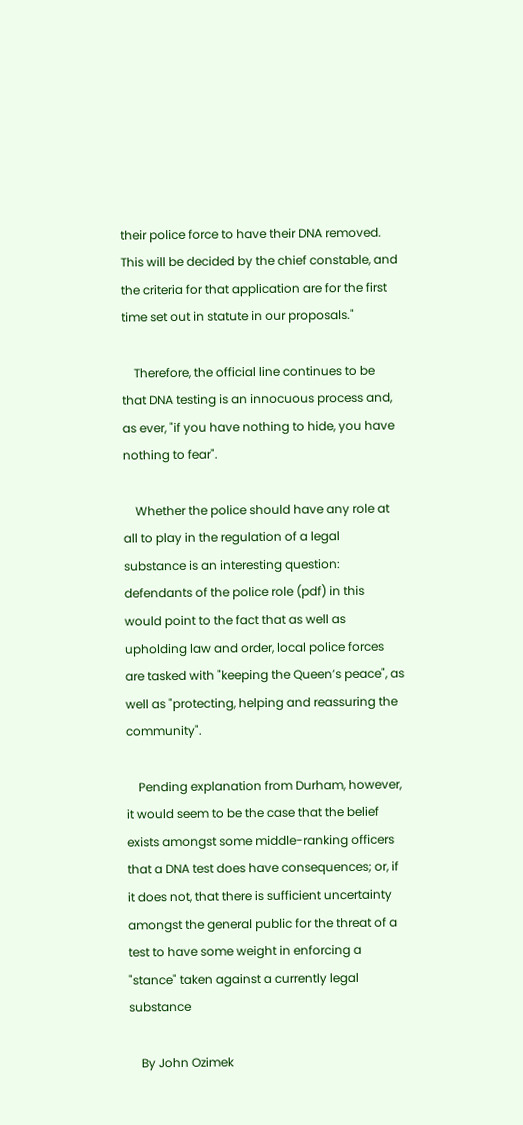their police force to have their DNA removed. This will be decided by the chief constable, and the criteria for that application are for the first time set out in statute in our proposals."

    Therefore, the official line continues to be that DNA testing is an innocuous process and, as ever, "if you have nothing to hide, you have nothing to fear".

    Whether the police should have any role at all to play in the regulation of a legal substance is an interesting question: defendants of the police role (pdf) in this would point to the fact that as well as upholding law and order, local police forces are tasked with "keeping the Queen’s peace", as well as "protecting, helping and reassuring the community".

    Pending explanation from Durham, however, it would seem to be the case that the belief exists amongst some middle-ranking officers that a DNA test does have consequences; or, if it does not, that there is sufficient uncertainty amongst the general public for the threat of a test to have some weight in enforcing a "stance" taken against a currently legal substance

    By John Ozimek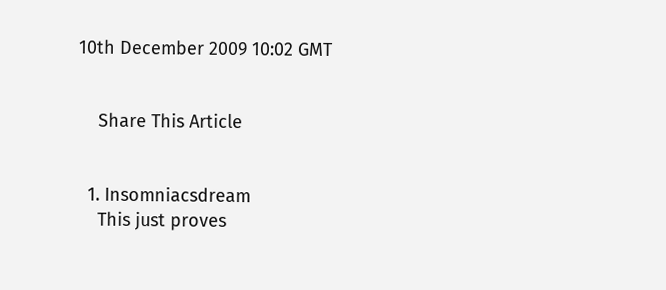10th December 2009 10:02 GMT


    Share This Article


  1. Insomniacsdream
    This just proves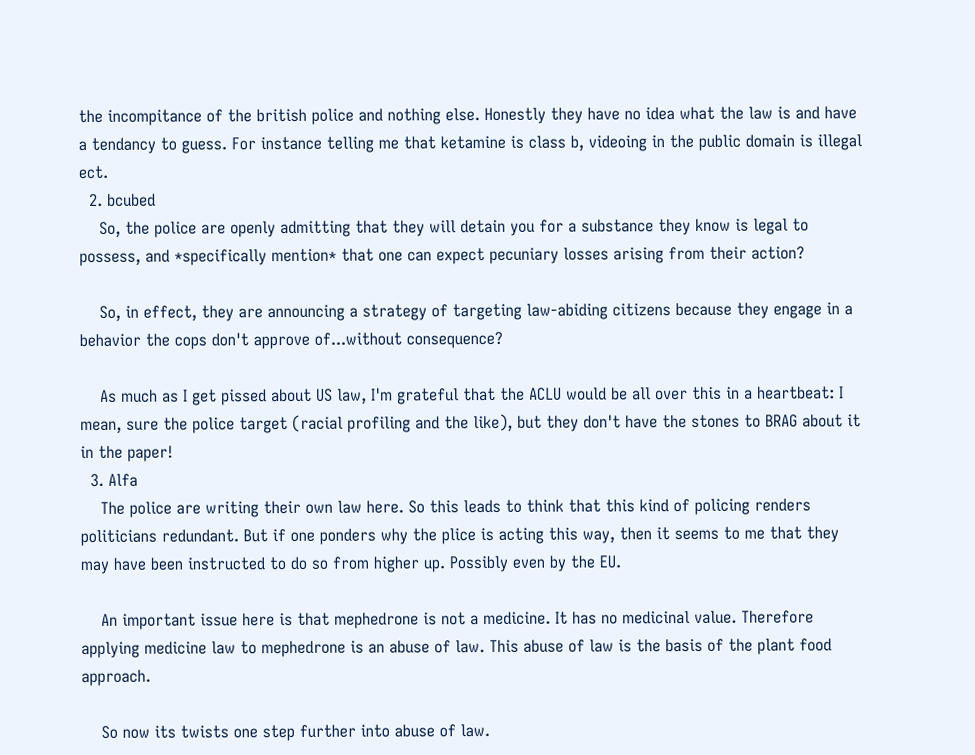the incompitance of the british police and nothing else. Honestly they have no idea what the law is and have a tendancy to guess. For instance telling me that ketamine is class b, videoing in the public domain is illegal ect.
  2. bcubed
    So, the police are openly admitting that they will detain you for a substance they know is legal to possess, and *specifically mention* that one can expect pecuniary losses arising from their action?

    So, in effect, they are announcing a strategy of targeting law-abiding citizens because they engage in a behavior the cops don't approve of...without consequence?

    As much as I get pissed about US law, I'm grateful that the ACLU would be all over this in a heartbeat: I mean, sure the police target (racial profiling and the like), but they don't have the stones to BRAG about it in the paper!
  3. Alfa
    The police are writing their own law here. So this leads to think that this kind of policing renders politicians redundant. But if one ponders why the plice is acting this way, then it seems to me that they may have been instructed to do so from higher up. Possibly even by the EU.

    An important issue here is that mephedrone is not a medicine. It has no medicinal value. Therefore applying medicine law to mephedrone is an abuse of law. This abuse of law is the basis of the plant food approach.

    So now its twists one step further into abuse of law.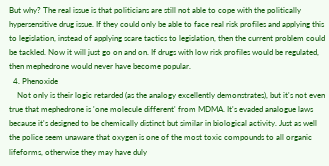But why? The real issue is that politicians are still not able to cope with the politically hypersensitive drug issue. If they could only be able to face real risk profiles and applying this to legislation, instead of applying scare tactics to legislation, then the current problem could be tackled. Now it will just go on and on. If drugs with low risk profiles would be regulated, then mephedrone would never have become popular.
  4. Phenoxide
    Not only is their logic retarded (as the analogy excellently demonstrates), but it's not even true that mephedrone is 'one molecule different' from MDMA. It's evaded analogue laws because it's designed to be chemically distinct but similar in biological activity. Just as well the police seem unaware that oxygen is one of the most toxic compounds to all organic lifeforms, otherwise they may have duly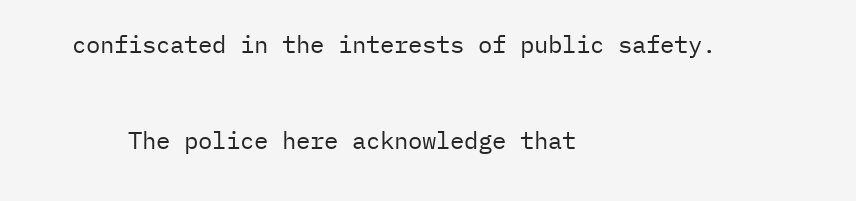confiscated in the interests of public safety.

    The police here acknowledge that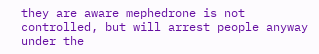they are aware mephedrone is not controlled, but will arrest people anyway under the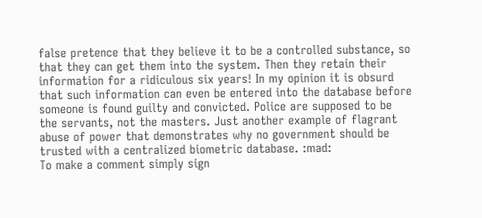false pretence that they believe it to be a controlled substance, so that they can get them into the system. Then they retain their information for a ridiculous six years! In my opinion it is obsurd that such information can even be entered into the database before someone is found guilty and convicted. Police are supposed to be the servants, not the masters. Just another example of flagrant abuse of power that demonstrates why no government should be trusted with a centralized biometric database. :mad:
To make a comment simply sign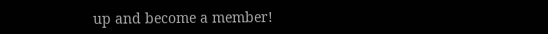up and become a member!